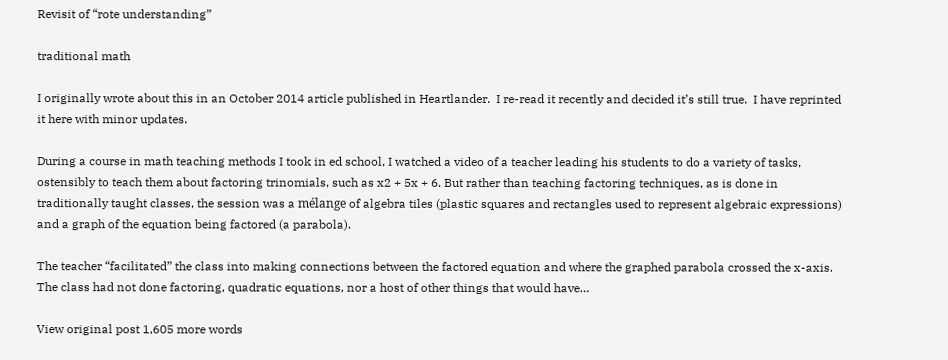Revisit of “rote understanding”

traditional math

I originally wrote about this in an October 2014 article published in Heartlander.  I re-read it recently and decided it’s still true.  I have reprinted it here with minor updates.

During a course in math teaching methods I took in ed school, I watched a video of a teacher leading his students to do a variety of tasks, ostensibly to teach them about factoring trinomials, such as x2 + 5x + 6. But rather than teaching factoring techniques, as is done in traditionally taught classes, the session was a mélange of algebra tiles (plastic squares and rectangles used to represent algebraic expressions) and a graph of the equation being factored (a parabola).

The teacher “facilitated” the class into making connections between the factored equation and where the graphed parabola crossed the x-axis. The class had not done factoring, quadratic equations, nor a host of other things that would have…

View original post 1,605 more words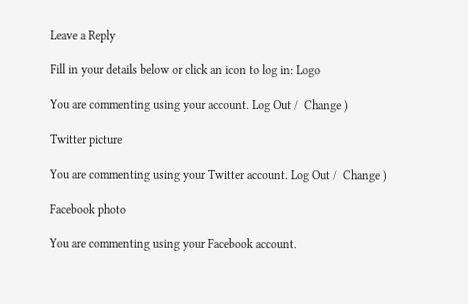Leave a Reply

Fill in your details below or click an icon to log in: Logo

You are commenting using your account. Log Out /  Change )

Twitter picture

You are commenting using your Twitter account. Log Out /  Change )

Facebook photo

You are commenting using your Facebook account.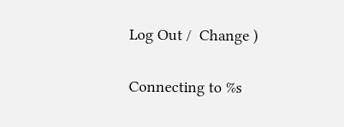Log Out /  Change )

Connecting to %s